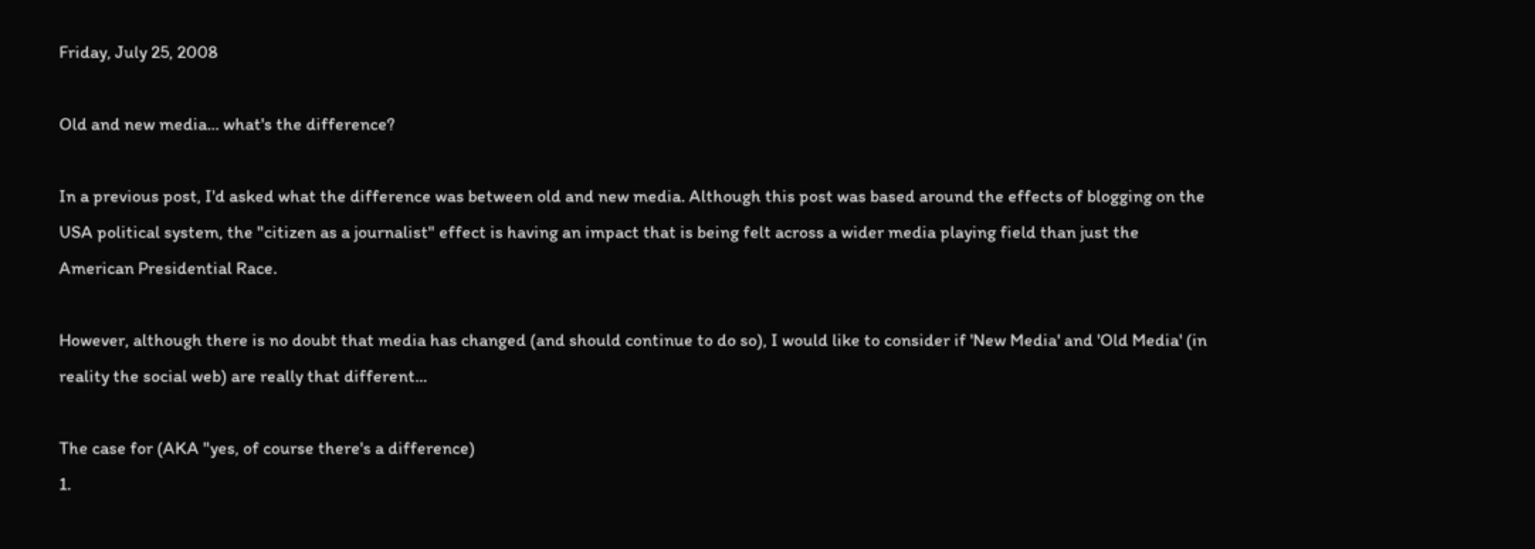Friday, July 25, 2008

Old and new media... what's the difference?

In a previous post, I'd asked what the difference was between old and new media. Although this post was based around the effects of blogging on the USA political system, the "citizen as a journalist" effect is having an impact that is being felt across a wider media playing field than just the American Presidential Race.

However, although there is no doubt that media has changed (and should continue to do so), I would like to consider if 'New Media' and 'Old Media' (in reality the social web) are really that different...

The case for (AKA "yes, of course there's a difference)
1.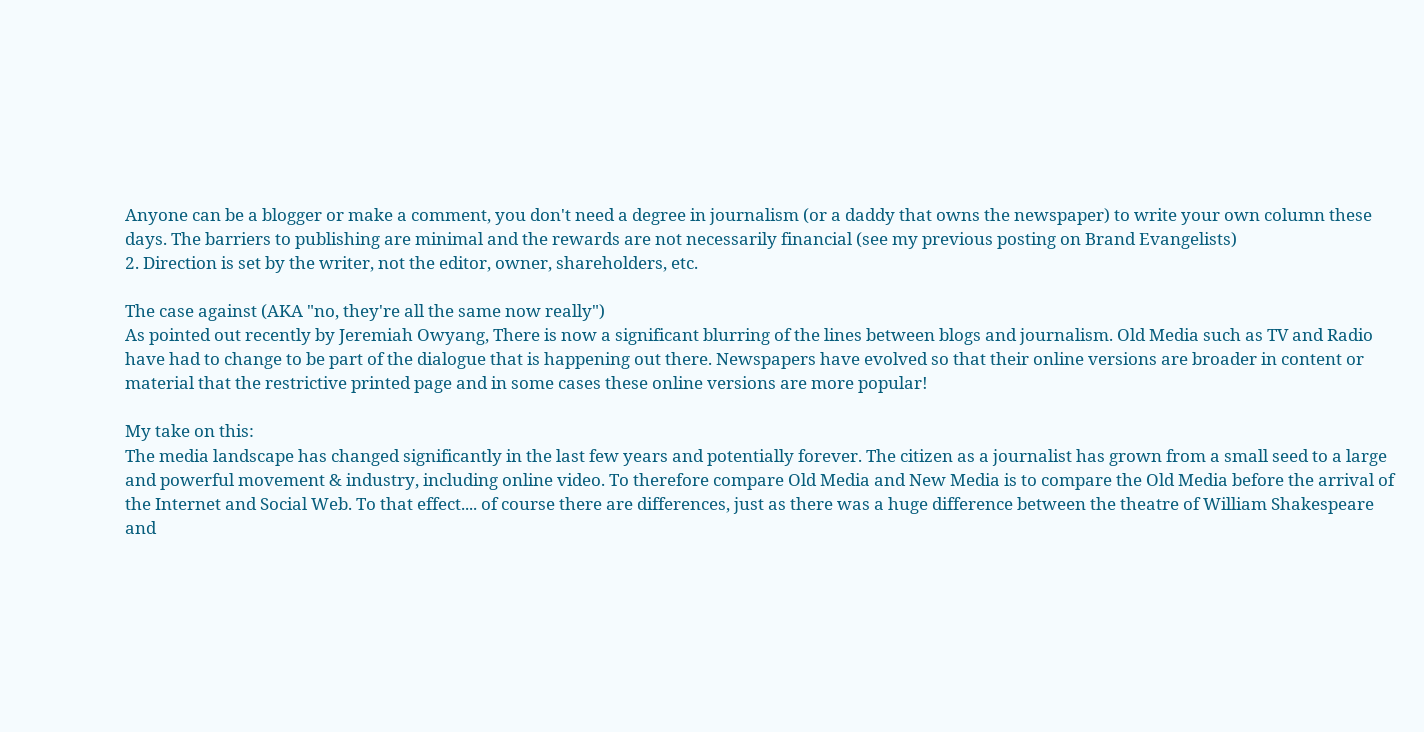Anyone can be a blogger or make a comment, you don't need a degree in journalism (or a daddy that owns the newspaper) to write your own column these days. The barriers to publishing are minimal and the rewards are not necessarily financial (see my previous posting on Brand Evangelists)
2. Direction is set by the writer, not the editor, owner, shareholders, etc.

The case against (AKA "no, they're all the same now really")
As pointed out recently by Jeremiah Owyang, There is now a significant blurring of the lines between blogs and journalism. Old Media such as TV and Radio have had to change to be part of the dialogue that is happening out there. Newspapers have evolved so that their online versions are broader in content or material that the restrictive printed page and in some cases these online versions are more popular!

My take on this:
The media landscape has changed significantly in the last few years and potentially forever. The citizen as a journalist has grown from a small seed to a large and powerful movement & industry, including online video. To therefore compare Old Media and New Media is to compare the Old Media before the arrival of the Internet and Social Web. To that effect.... of course there are differences, just as there was a huge difference between the theatre of William Shakespeare and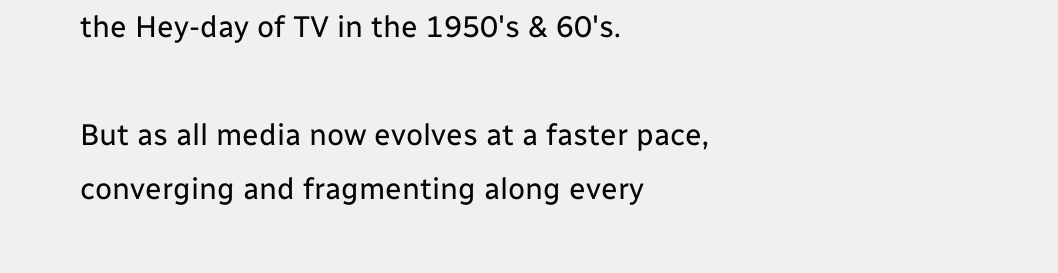the Hey-day of TV in the 1950's & 60's.

But as all media now evolves at a faster pace, converging and fragmenting along every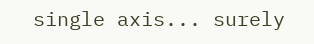single axis... surely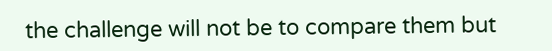the challenge will not be to compare them but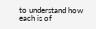to understand how each is of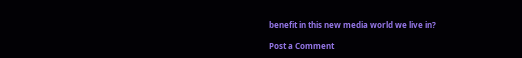benefit in this new media world we live in?

Post a Comment